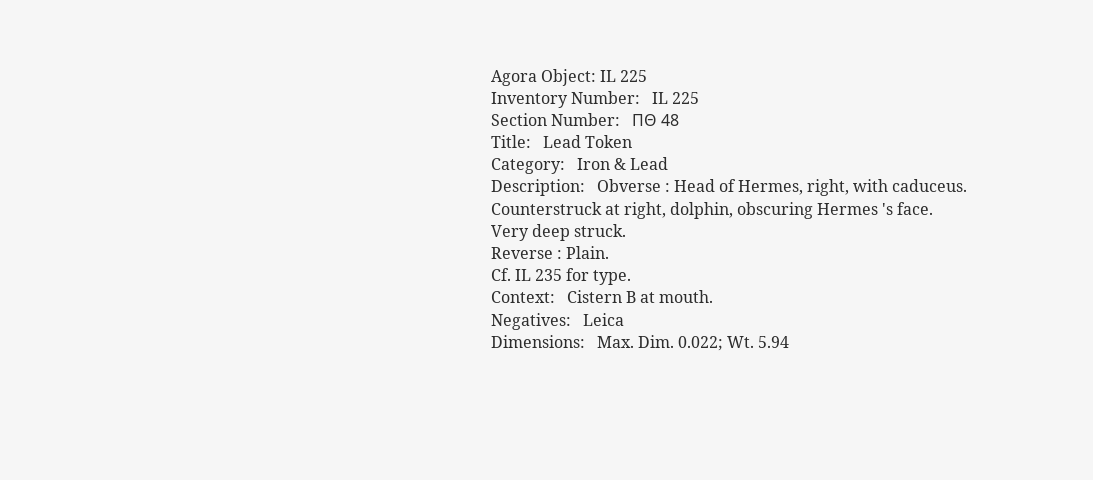Agora Object: IL 225
Inventory Number:   IL 225
Section Number:   ΠΘ 48
Title:   Lead Token
Category:   Iron & Lead
Description:   Obverse : Head of Hermes, right, with caduceus.
Counterstruck at right, dolphin, obscuring Hermes 's face.
Very deep struck.
Reverse : Plain.
Cf. IL 235 for type.
Context:   Cistern B at mouth.
Negatives:   Leica
Dimensions:   Max. Dim. 0.022; Wt. 5.94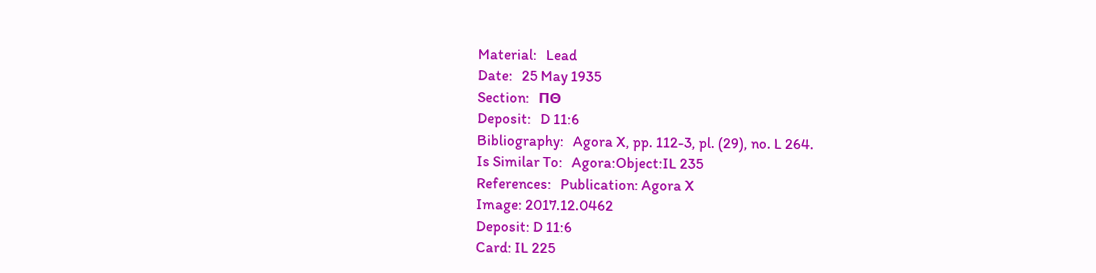Material:   Lead
Date:   25 May 1935
Section:   ΠΘ
Deposit:   D 11:6
Bibliography:   Agora X, pp. 112-3, pl. (29), no. L 264.
Is Similar To:   Agora:Object:IL 235
References:   Publication: Agora X
Image: 2017.12.0462
Deposit: D 11:6
Card: IL 225